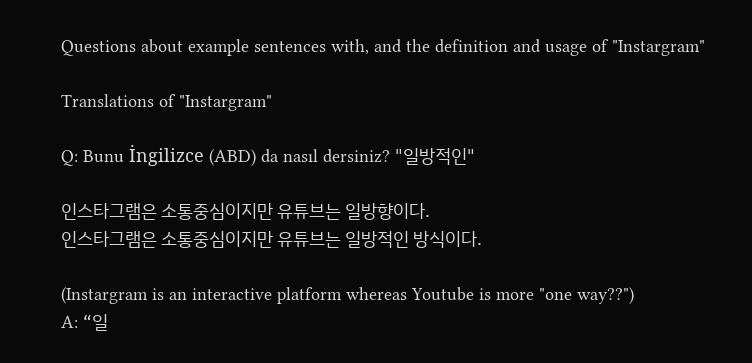Questions about example sentences with, and the definition and usage of "Instargram"

Translations of "Instargram"

Q: Bunu İngilizce (ABD) da nasıl dersiniz? "일방적인"

인스타그램은 소통중심이지만 유튜브는 일방향이다.
인스타그램은 소통중심이지만 유튜브는 일방적인 방식이다.

(Instargram is an interactive platform whereas Youtube is more "one way??")
A: “일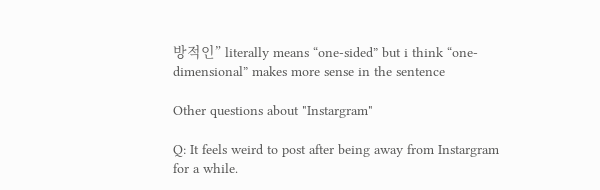방적인” literally means “one-sided” but i think “one-dimensional” makes more sense in the sentence

Other questions about "Instargram"

Q: It feels weird to post after being away from Instargram for a while.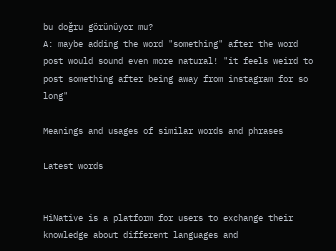bu doğru görünüyor mu?
A: maybe adding the word "something" after the word post would sound even more natural! "it feels weird to post something after being away from instagram for so long"

Meanings and usages of similar words and phrases

Latest words


HiNative is a platform for users to exchange their knowledge about different languages and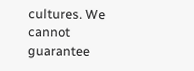cultures. We cannot guarantee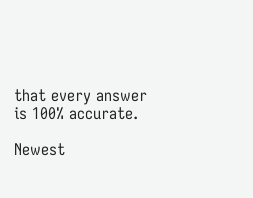that every answer is 100% accurate.

Newest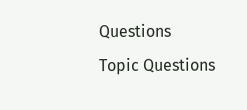Questions
Topic Questions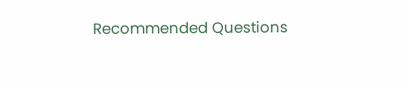Recommended Questions